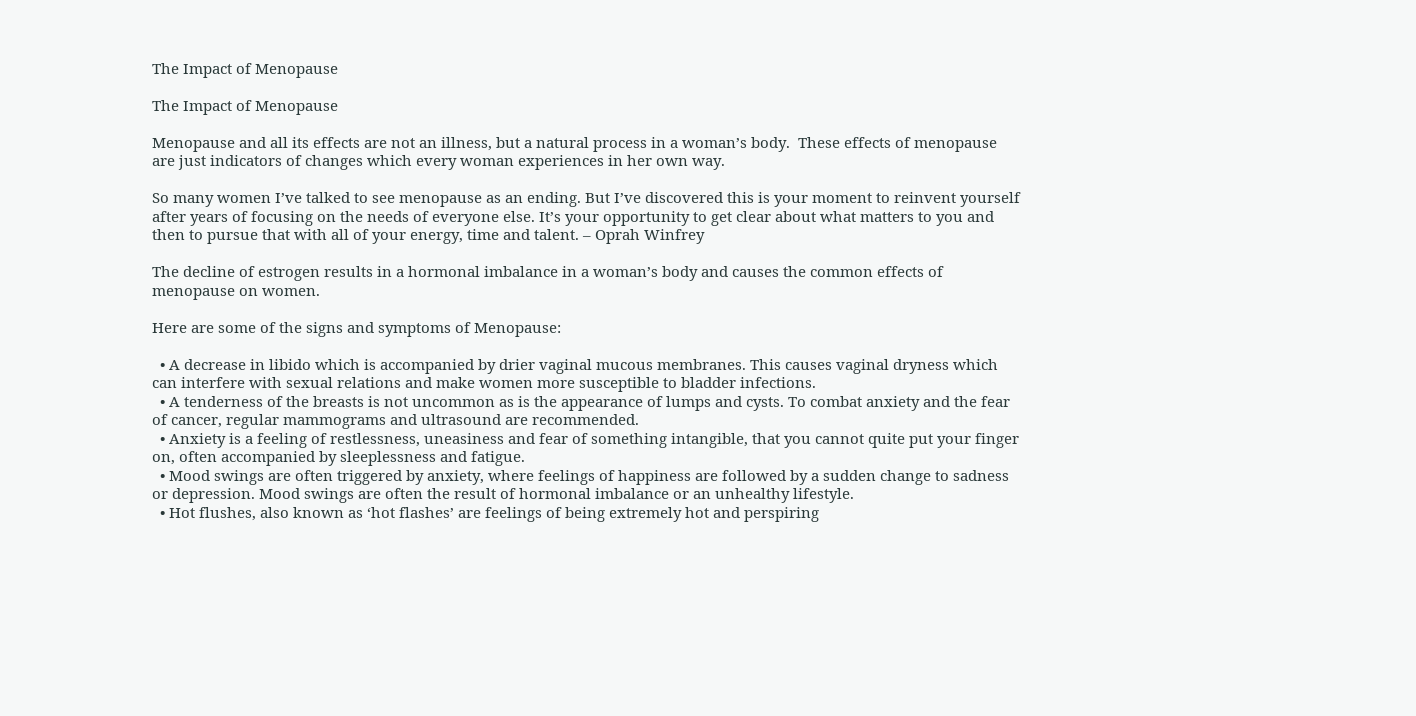The Impact of Menopause

The Impact of Menopause

Menopause and all its effects are not an illness, but a natural process in a woman’s body.  These effects of menopause are just indicators of changes which every woman experiences in her own way.

So many women I’ve talked to see menopause as an ending. But I’ve discovered this is your moment to reinvent yourself after years of focusing on the needs of everyone else. It’s your opportunity to get clear about what matters to you and then to pursue that with all of your energy, time and talent. – Oprah Winfrey

The decline of estrogen results in a hormonal imbalance in a woman’s body and causes the common effects of menopause on women.

Here are some of the signs and symptoms of Menopause:

  • A decrease in libido which is accompanied by drier vaginal mucous membranes. This causes vaginal dryness which can interfere with sexual relations and make women more susceptible to bladder infections.
  • A tenderness of the breasts is not uncommon as is the appearance of lumps and cysts. To combat anxiety and the fear of cancer, regular mammograms and ultrasound are recommended.
  • Anxiety is a feeling of restlessness, uneasiness and fear of something intangible, that you cannot quite put your finger on, often accompanied by sleeplessness and fatigue.
  • Mood swings are often triggered by anxiety, where feelings of happiness are followed by a sudden change to sadness or depression. Mood swings are often the result of hormonal imbalance or an unhealthy lifestyle.
  • Hot flushes, also known as ‘hot flashes’ are feelings of being extremely hot and perspiring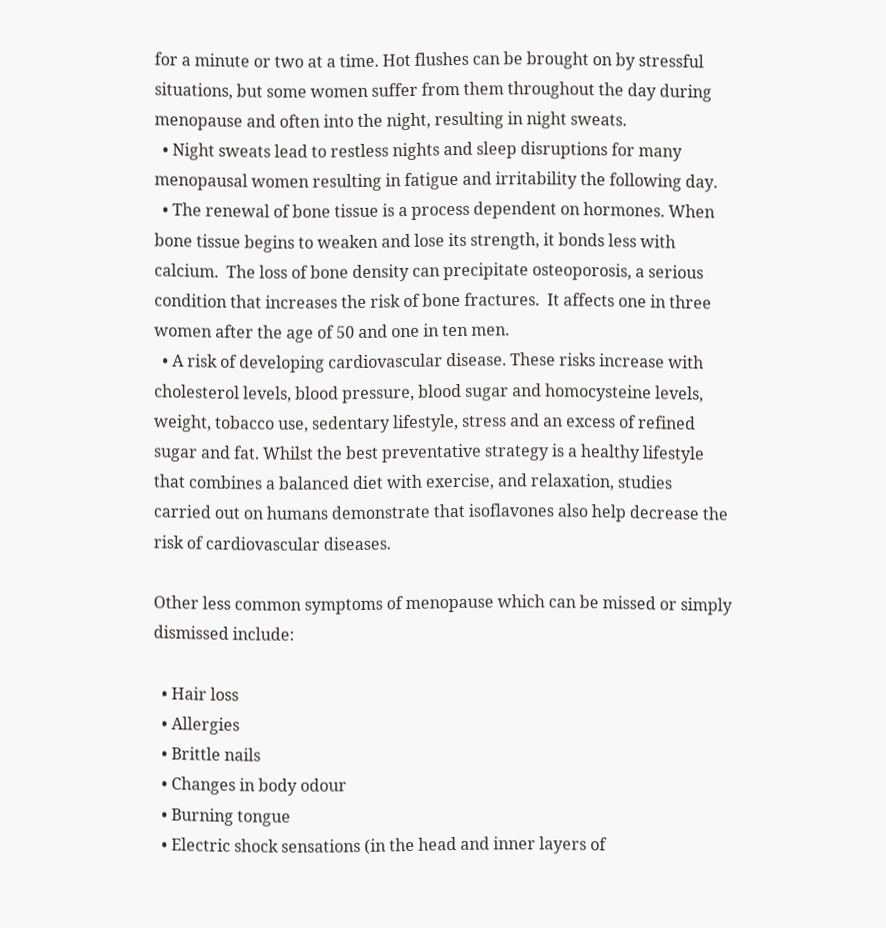for a minute or two at a time. Hot flushes can be brought on by stressful situations, but some women suffer from them throughout the day during menopause and often into the night, resulting in night sweats.
  • Night sweats lead to restless nights and sleep disruptions for many menopausal women resulting in fatigue and irritability the following day.
  • The renewal of bone tissue is a process dependent on hormones. When bone tissue begins to weaken and lose its strength, it bonds less with calcium.  The loss of bone density can precipitate osteoporosis, a serious condition that increases the risk of bone fractures.  It affects one in three women after the age of 50 and one in ten men.
  • A risk of developing cardiovascular disease. These risks increase with cholesterol levels, blood pressure, blood sugar and homocysteine levels, weight, tobacco use, sedentary lifestyle, stress and an excess of refined sugar and fat. Whilst the best preventative strategy is a healthy lifestyle that combines a balanced diet with exercise, and relaxation, studies carried out on humans demonstrate that isoflavones also help decrease the risk of cardiovascular diseases.

Other less common symptoms of menopause which can be missed or simply dismissed include:

  • Hair loss
  • Allergies
  • Brittle nails
  • Changes in body odour
  • Burning tongue
  • Electric shock sensations (in the head and inner layers of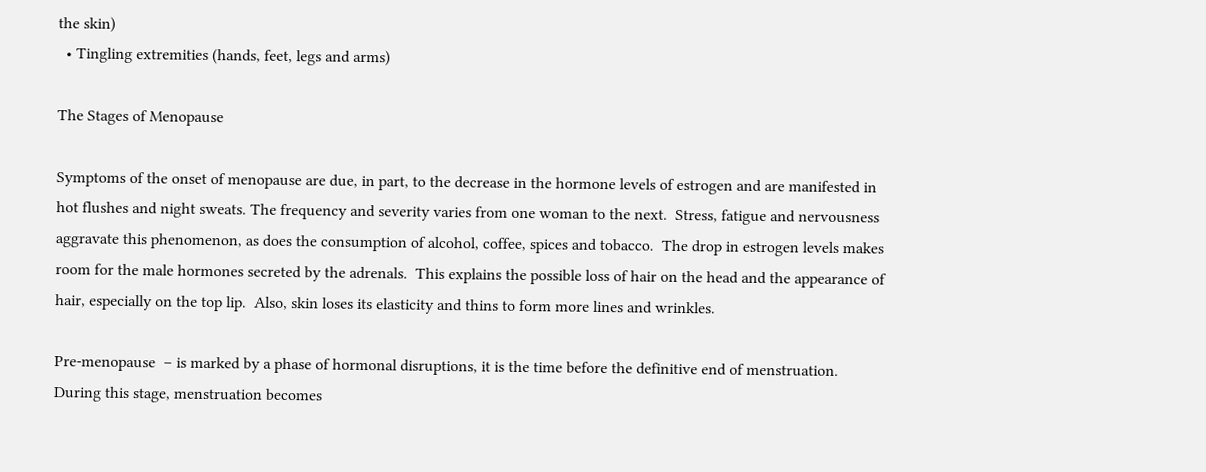the skin)
  • Tingling extremities (hands, feet, legs and arms)

The Stages of Menopause

Symptoms of the onset of menopause are due, in part, to the decrease in the hormone levels of estrogen and are manifested in hot flushes and night sweats. The frequency and severity varies from one woman to the next.  Stress, fatigue and nervousness aggravate this phenomenon, as does the consumption of alcohol, coffee, spices and tobacco.  The drop in estrogen levels makes room for the male hormones secreted by the adrenals.  This explains the possible loss of hair on the head and the appearance of hair, especially on the top lip.  Also, skin loses its elasticity and thins to form more lines and wrinkles.

Pre-menopause  – is marked by a phase of hormonal disruptions, it is the time before the definitive end of menstruation.  During this stage, menstruation becomes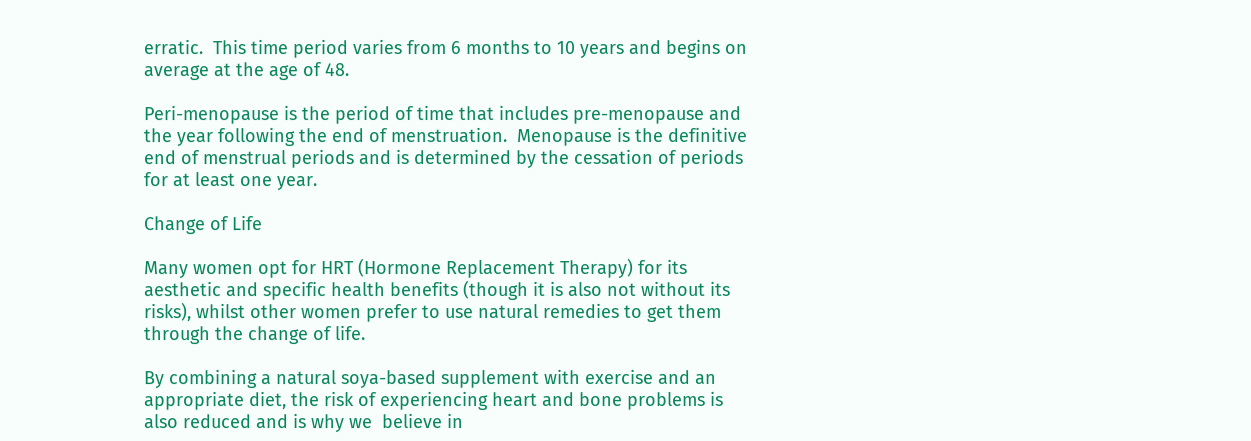erratic.  This time period varies from 6 months to 10 years and begins on average at the age of 48.

Peri-menopause is the period of time that includes pre-menopause and the year following the end of menstruation.  Menopause is the definitive end of menstrual periods and is determined by the cessation of periods for at least one year.

Change of Life

Many women opt for HRT (Hormone Replacement Therapy) for its aesthetic and specific health benefits (though it is also not without its risks), whilst other women prefer to use natural remedies to get them through the change of life.

By combining a natural soya-based supplement with exercise and an appropriate diet, the risk of experiencing heart and bone problems is also reduced and is why we  believe in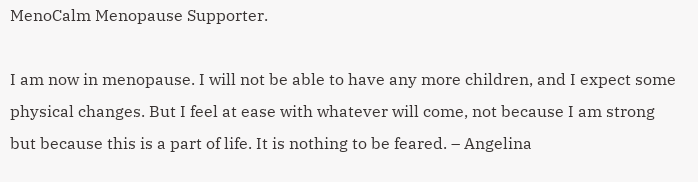MenoCalm Menopause Supporter.

I am now in menopause. I will not be able to have any more children, and I expect some physical changes. But I feel at ease with whatever will come, not because I am strong but because this is a part of life. It is nothing to be feared. – Angelina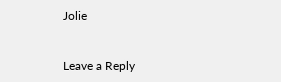Jolie


Leave a Reply